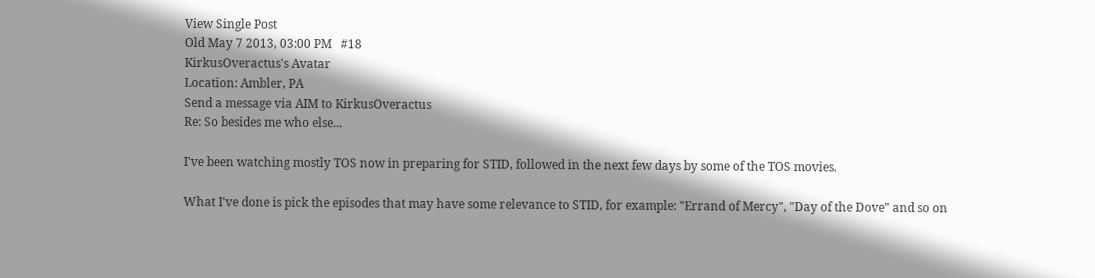View Single Post
Old May 7 2013, 03:00 PM   #18
KirkusOveractus's Avatar
Location: Ambler, PA
Send a message via AIM to KirkusOveractus
Re: So besides me who else...

I've been watching mostly TOS now in preparing for STID, followed in the next few days by some of the TOS movies.

What I've done is pick the episodes that may have some relevance to STID, for example: "Errand of Mercy", "Day of the Dove" and so on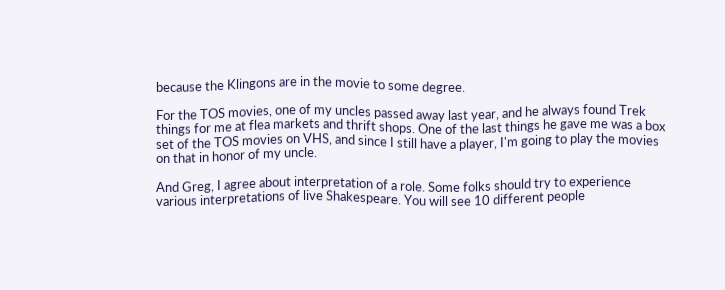because the Klingons are in the movie to some degree.

For the TOS movies, one of my uncles passed away last year, and he always found Trek things for me at flea markets and thrift shops. One of the last things he gave me was a box set of the TOS movies on VHS, and since I still have a player, I'm going to play the movies on that in honor of my uncle.

And Greg, I agree about interpretation of a role. Some folks should try to experience various interpretations of live Shakespeare. You will see 10 different people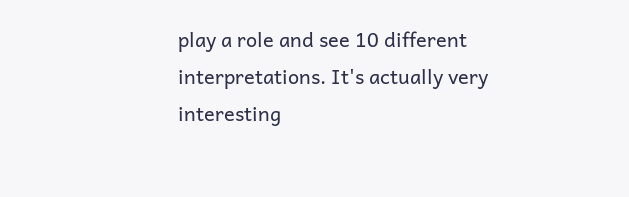play a role and see 10 different interpretations. It's actually very interesting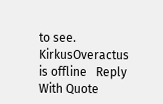to see.
KirkusOveractus is offline   Reply With Quote